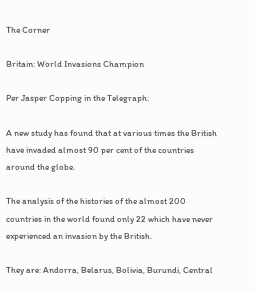The Corner

Britain: World Invasions Champion

Per Jasper Copping in the Telegraph:

A new study has found that at various times the British have invaded almost 90 per cent of the countries around the globe.

The analysis of the histories of the almost 200 countries in the world found only 22 which have never experienced an invasion by the British.

They are: Andorra, Belarus, Bolivia, Burundi, Central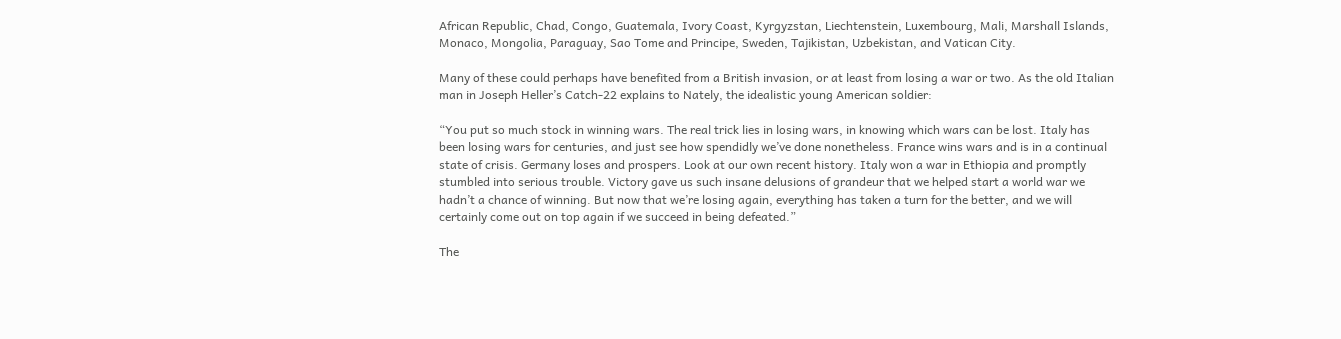African Republic, Chad, Congo, Guatemala, Ivory Coast, Kyrgyzstan, Liechtenstein, Luxembourg, Mali, Marshall Islands, Monaco, Mongolia, Paraguay, Sao Tome and Principe, Sweden, Tajikistan, Uzbekistan, and Vatican City.

Many of these could perhaps have benefited from a British invasion, or at least from losing a war or two. As the old Italian man in Joseph Heller’s Catch-22 explains to Nately, the idealistic young American soldier:

“You put so much stock in winning wars. The real trick lies in losing wars, in knowing which wars can be lost. Italy has been losing wars for centuries, and just see how spendidly we’ve done nonetheless. France wins wars and is in a continual state of crisis. Germany loses and prospers. Look at our own recent history. Italy won a war in Ethiopia and promptly stumbled into serious trouble. Victory gave us such insane delusions of grandeur that we helped start a world war we hadn’t a chance of winning. But now that we’re losing again, everything has taken a turn for the better, and we will certainly come out on top again if we succeed in being defeated.”

The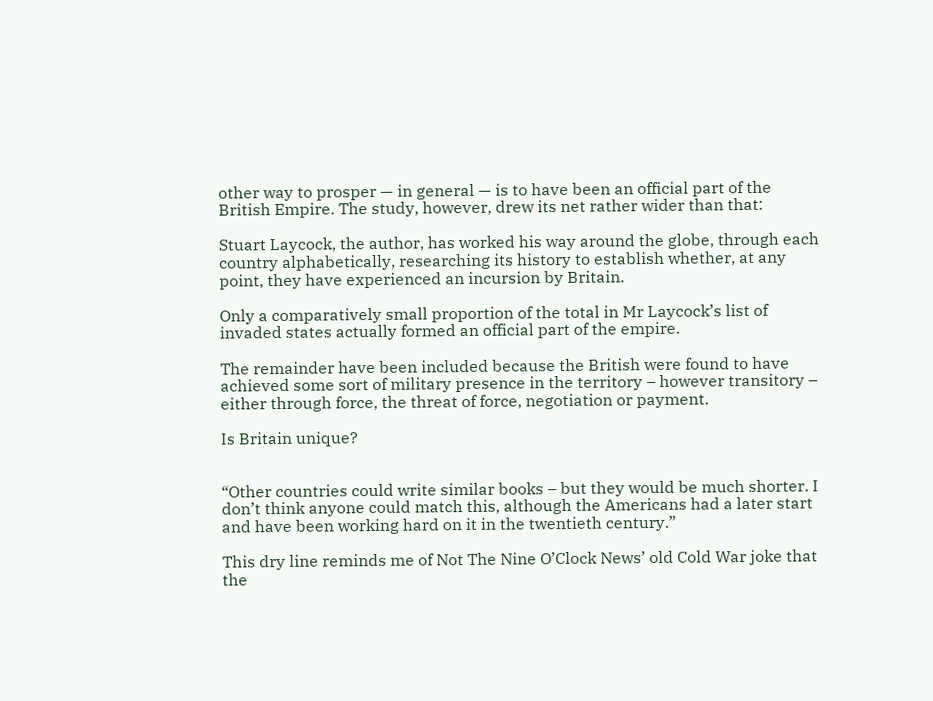other way to prosper — in general — is to have been an official part of the British Empire. The study, however, drew its net rather wider than that:

Stuart Laycock, the author, has worked his way around the globe, through each country alphabetically, researching its history to establish whether, at any point, they have experienced an incursion by Britain.

Only a comparatively small proportion of the total in Mr Laycock’s list of invaded states actually formed an official part of the empire.

The remainder have been included because the British were found to have achieved some sort of military presence in the territory – however transitory – either through force, the threat of force, negotiation or payment.

Is Britain unique?


“Other countries could write similar books – but they would be much shorter. I don’t think anyone could match this, although the Americans had a later start and have been working hard on it in the twentieth century.”

This dry line reminds me of Not The Nine O’Clock News’ old Cold War joke that the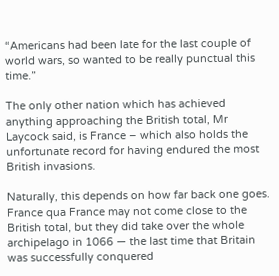“Americans had been late for the last couple of world wars, so wanted to be really punctual this time.”

The only other nation which has achieved anything approaching the British total, Mr Laycock said, is France – which also holds the unfortunate record for having endured the most British invasions.

Naturally, this depends on how far back one goes. France qua France may not come close to the British total, but they did take over the whole archipelago in 1066 — the last time that Britain was successfully conquered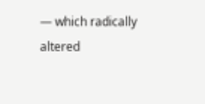— which radically altered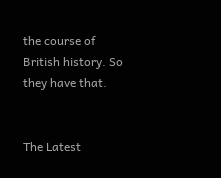the course of British history. So they have that.


The Latest